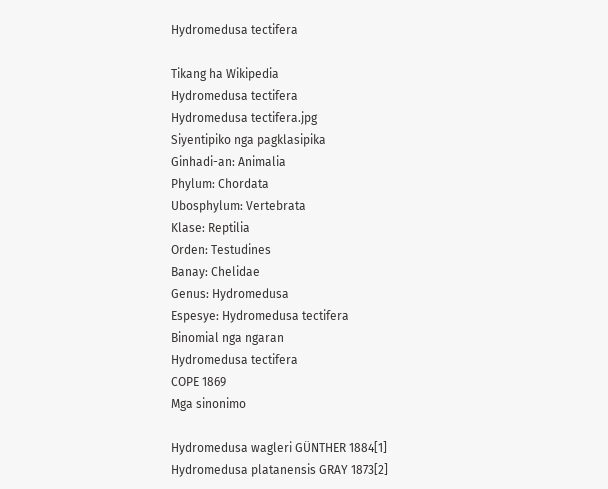Hydromedusa tectifera

Tikang ha Wikipedia
Hydromedusa tectifera
Hydromedusa tectifera.jpg
Siyentipiko nga pagklasipika
Ginhadi-an: Animalia
Phylum: Chordata
Ubosphylum: Vertebrata
Klase: Reptilia
Orden: Testudines
Banay: Chelidae
Genus: Hydromedusa
Espesye: Hydromedusa tectifera
Binomial nga ngaran
Hydromedusa tectifera
COPE 1869
Mga sinonimo

Hydromedusa wagleri GÜNTHER 1884[1]
Hydromedusa platanensis GRAY 1873[2]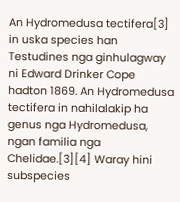An Hydromedusa tectifera[3] in uska species han Testudines nga ginhulagway ni Edward Drinker Cope hadton 1869. An Hydromedusa tectifera in nahilalakip ha genus nga Hydromedusa, ngan familia nga Chelidae.[3][4] Waray hini subspecies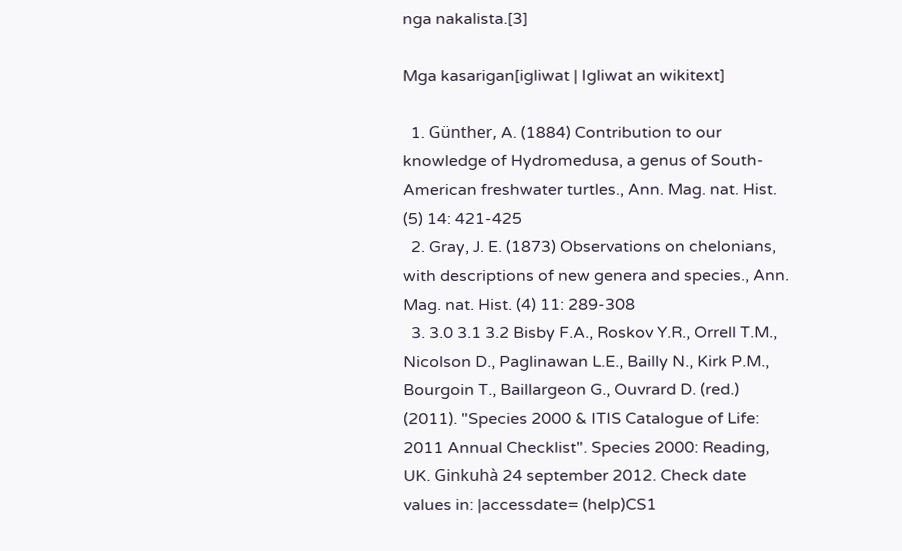nga nakalista.[3]

Mga kasarigan[igliwat | Igliwat an wikitext]

  1. Günther, A. (1884) Contribution to our knowledge of Hydromedusa, a genus of South-American freshwater turtles., Ann. Mag. nat. Hist. (5) 14: 421-425
  2. Gray, J. E. (1873) Observations on chelonians, with descriptions of new genera and species., Ann. Mag. nat. Hist. (4) 11: 289-308
  3. 3.0 3.1 3.2 Bisby F.A., Roskov Y.R., Orrell T.M., Nicolson D., Paglinawan L.E., Bailly N., Kirk P.M., Bourgoin T., Baillargeon G., Ouvrard D. (red.) (2011). "Species 2000 & ITIS Catalogue of Life: 2011 Annual Checklist". Species 2000: Reading, UK. Ginkuhà 24 september 2012. Check date values in: |accessdate= (help)CS1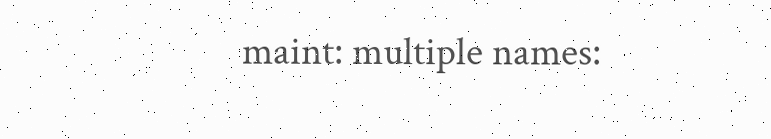maint: multiple names: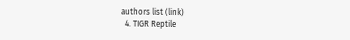authors list (link)
  4. TIGR Reptile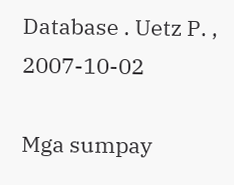Database . Uetz P. , 2007-10-02

Mga sumpay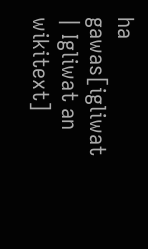ha gawas[igliwat | Igliwat an wikitext]